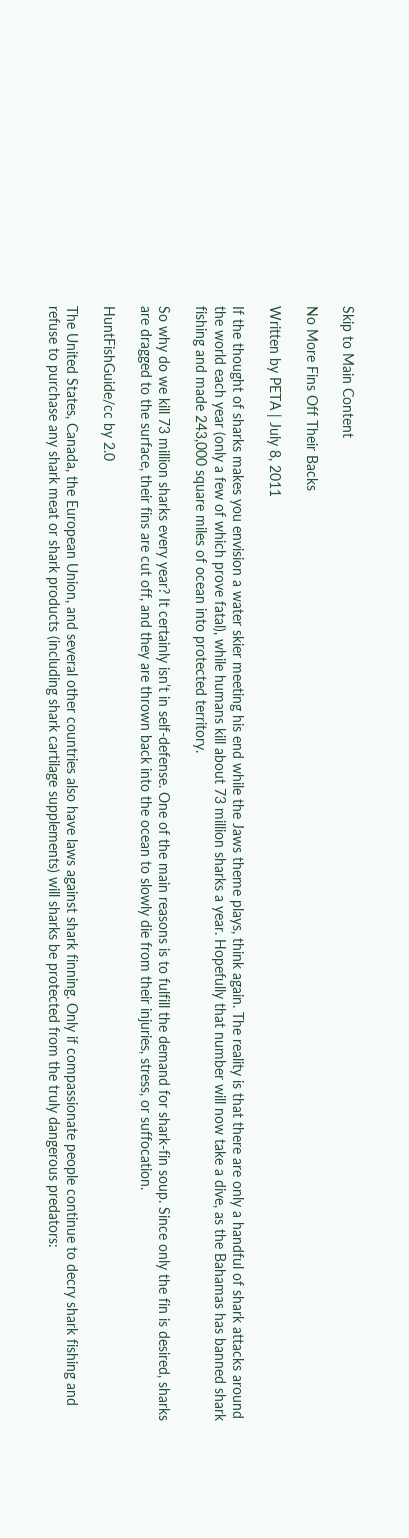Skip to Main Content

No More Fins Off Their Backs

Written by PETA | July 8, 2011

If the thought of sharks makes you envision a water skier meeting his end while the Jaws theme plays, think again. The reality is that there are only a handful of shark attacks around the world each year (only a few of which prove fatal), while humans kill about 73 million sharks a year. Hopefully that number will now take a dive, as the Bahamas has banned shark fishing and made 243,000 square miles of ocean into protected territory.

So why do we kill 73 million sharks every year? It certainly isn’t in self-defense. One of the main reasons is to fulfill the demand for shark-fin soup. Since only the fin is desired, sharks are dragged to the surface, their fins are cut off, and they are thrown back into the ocean to slowly die from their injuries, stress, or suffocation.

HuntFishGuide/cc by 2.0

The United States, Canada, the European Union, and several other countries also have laws against shark finning. Only if compassionate people continue to decry shark fishing and refuse to purchase any shark meat or shark products (including shark cartilage supplements) will sharks be protected from the truly dangerous predators: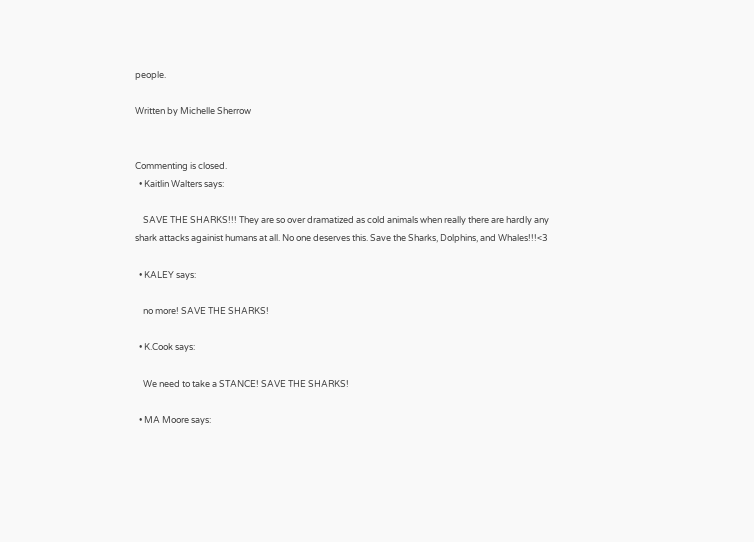people.

Written by Michelle Sherrow


Commenting is closed.
  • Kaitlin Walters says:

    SAVE THE SHARKS!!! They are so over dramatized as cold animals when really there are hardly any shark attacks againist humans at all. No one deserves this. Save the Sharks, Dolphins, and Whales!!!<3

  • KALEY says:

    no more! SAVE THE SHARKS!

  • K.Cook says:

    We need to take a STANCE! SAVE THE SHARKS!

  • MA Moore says: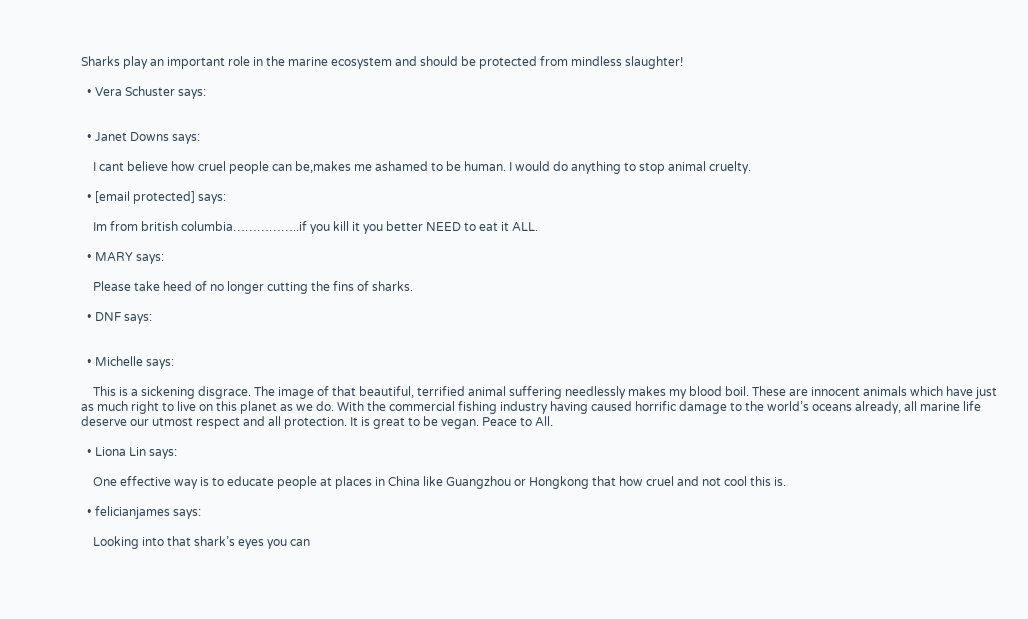Sharks play an important role in the marine ecosystem and should be protected from mindless slaughter!

  • Vera Schuster says:


  • Janet Downs says:

    I cant believe how cruel people can be,makes me ashamed to be human. I would do anything to stop animal cruelty.

  • [email protected] says:

    Im from british columbia……………..if you kill it you better NEED to eat it ALL.

  • MARY says:

    Please take heed of no longer cutting the fins of sharks.

  • DNF says:


  • Michelle says:

    This is a sickening disgrace. The image of that beautiful, terrified animal suffering needlessly makes my blood boil. These are innocent animals which have just as much right to live on this planet as we do. With the commercial fishing industry having caused horrific damage to the world’s oceans already, all marine life deserve our utmost respect and all protection. It is great to be vegan. Peace to All.

  • Liona Lin says:

    One effective way is to educate people at places in China like Guangzhou or Hongkong that how cruel and not cool this is.

  • felicianjames says:

    Looking into that shark’s eyes you can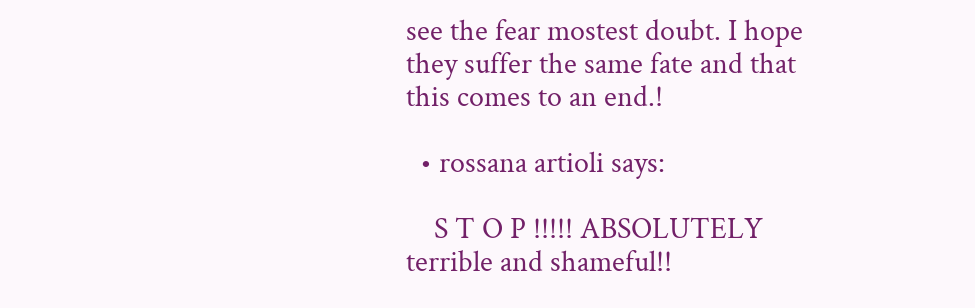see the fear mostest doubt. I hope they suffer the same fate and that this comes to an end.!

  • rossana artioli says:

    S T O P !!!!! ABSOLUTELY terrible and shameful!!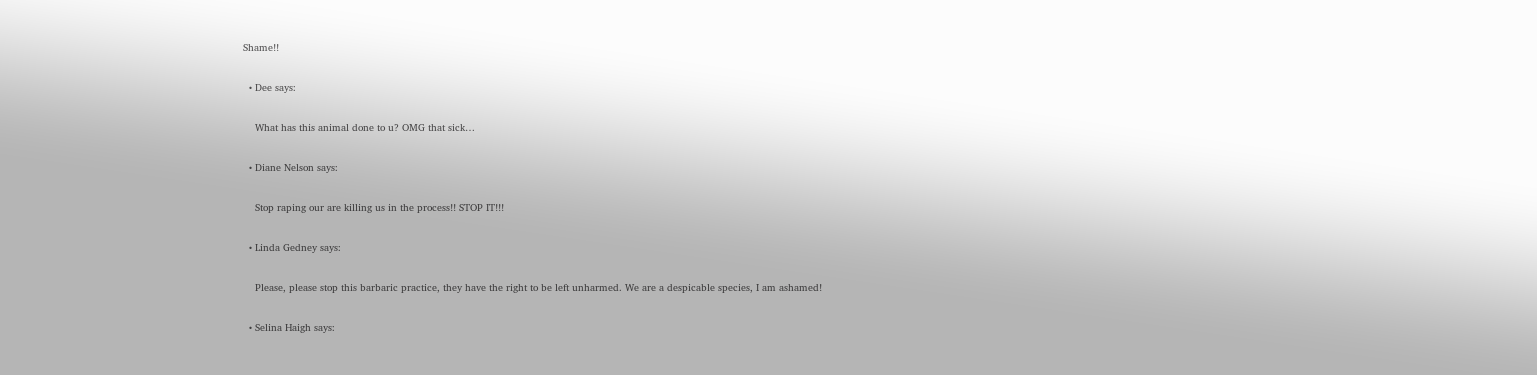Shame!!

  • Dee says:

    What has this animal done to u? OMG that sick…

  • Diane Nelson says:

    Stop raping our are killing us in the process!! STOP IT!!!

  • Linda Gedney says:

    Please, please stop this barbaric practice, they have the right to be left unharmed. We are a despicable species, I am ashamed!

  • Selina Haigh says: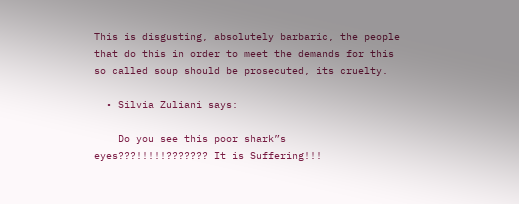This is disgusting, absolutely barbaric, the people that do this in order to meet the demands for this so called soup should be prosecuted, its cruelty.

  • Silvia Zuliani says:

    Do you see this poor shark”s eyes???!!!!!??????? It is Suffering!!!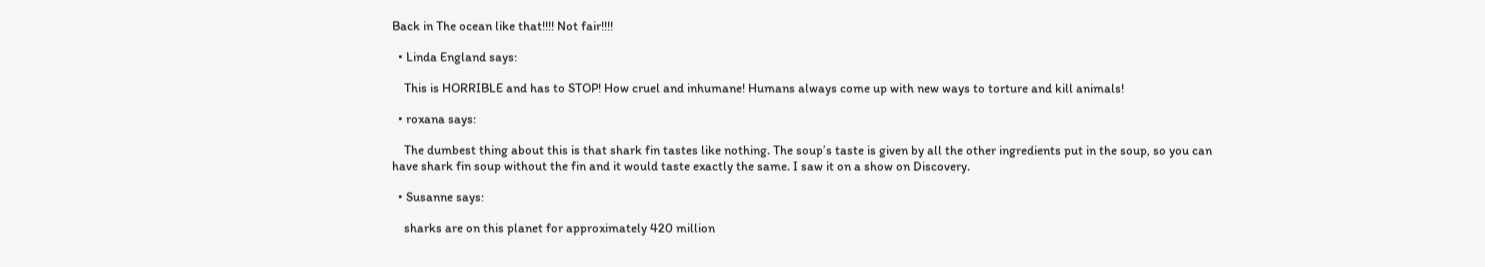Back in The ocean like that!!!! Not fair!!!!

  • Linda England says:

    This is HORRIBLE and has to STOP! How cruel and inhumane! Humans always come up with new ways to torture and kill animals!

  • roxana says:

    The dumbest thing about this is that shark fin tastes like nothing. The soup’s taste is given by all the other ingredients put in the soup, so you can have shark fin soup without the fin and it would taste exactly the same. I saw it on a show on Discovery.

  • Susanne says:

    sharks are on this planet for approximately 420 million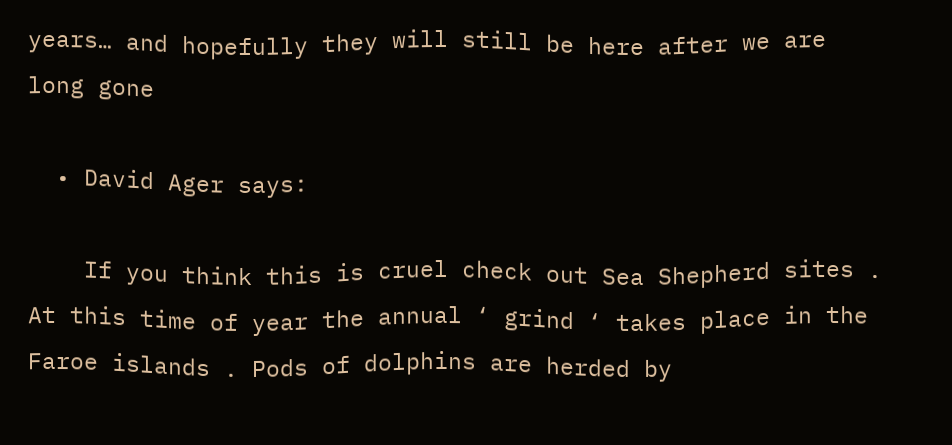years… and hopefully they will still be here after we are long gone

  • David Ager says:

    If you think this is cruel check out Sea Shepherd sites . At this time of year the annual ‘ grind ‘ takes place in the Faroe islands . Pods of dolphins are herded by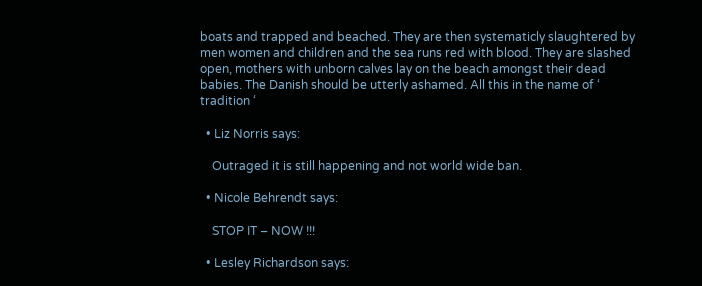boats and trapped and beached. They are then systematicly slaughtered by men women and children and the sea runs red with blood. They are slashed open, mothers with unborn calves lay on the beach amongst their dead babies. The Danish should be utterly ashamed. All this in the name of ‘ tradition ‘

  • Liz Norris says:

    Outraged it is still happening and not world wide ban.

  • Nicole Behrendt says:

    STOP IT – NOW !!!

  • Lesley Richardson says: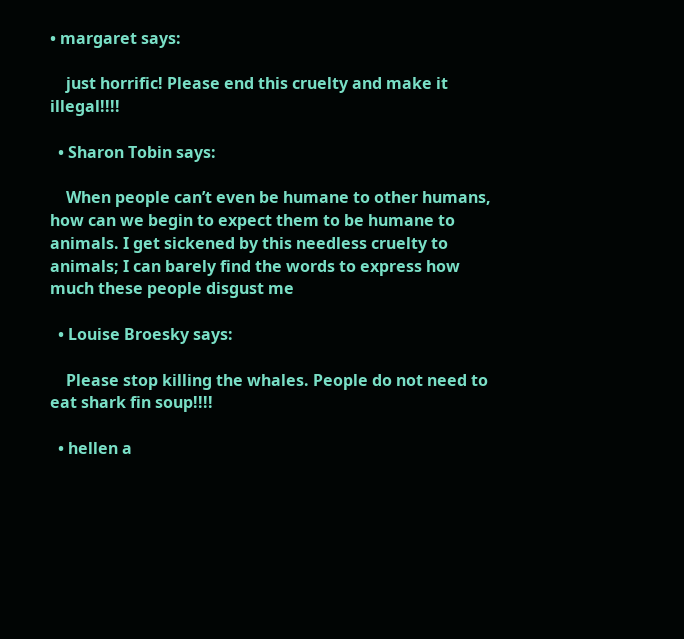• margaret says:

    just horrific! Please end this cruelty and make it illegal!!!!

  • Sharon Tobin says:

    When people can’t even be humane to other humans, how can we begin to expect them to be humane to animals. I get sickened by this needless cruelty to animals; I can barely find the words to express how much these people disgust me

  • Louise Broesky says:

    Please stop killing the whales. People do not need to eat shark fin soup!!!!

  • hellen a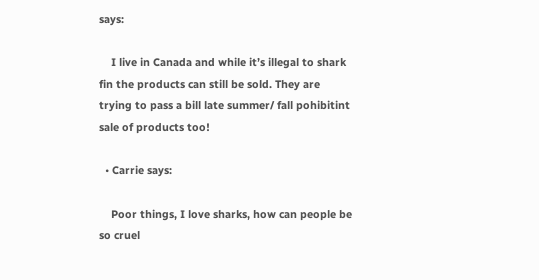says:

    I live in Canada and while it’s illegal to shark fin the products can still be sold. They are trying to pass a bill late summer/ fall pohibitint sale of products too!

  • Carrie says:

    Poor things, I love sharks, how can people be so cruel